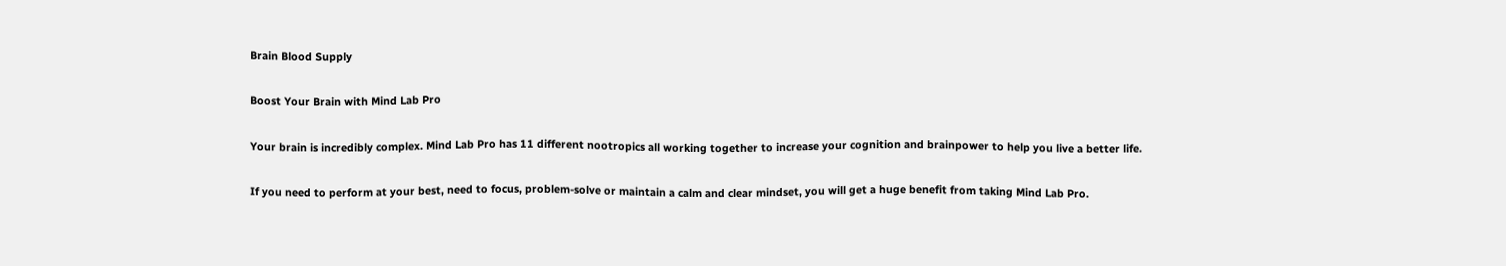Brain Blood Supply

Boost Your Brain with Mind Lab Pro

Your brain is incredibly complex. Mind Lab Pro has 11 different nootropics all working together to increase your cognition and brainpower to help you live a better life.

If you need to perform at your best, need to focus, problem-solve or maintain a calm and clear mindset, you will get a huge benefit from taking Mind Lab Pro.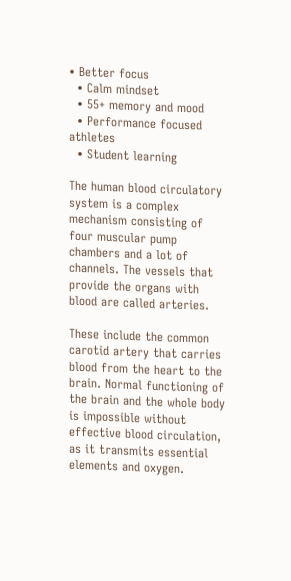• Better focus
  • Calm mindset
  • 55+ memory and mood
  • Performance focused athletes
  • Student learning

The human blood circulatory system is a complex mechanism consisting of four muscular pump chambers and a lot of channels. The vessels that provide the organs with blood are called arteries.

These include the common carotid artery that carries blood from the heart to the brain. Normal functioning of the brain and the whole body is impossible without effective blood circulation, as it transmits essential elements and oxygen.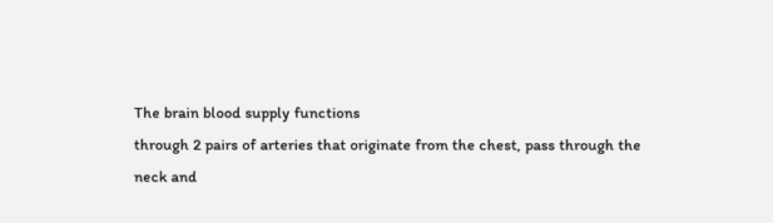The brain blood supply functions
through 2 pairs of arteries that originate from the chest, pass through the
neck and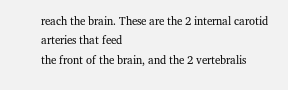reach the brain. These are the 2 internal carotid arteries that feed
the front of the brain, and the 2 vertebralis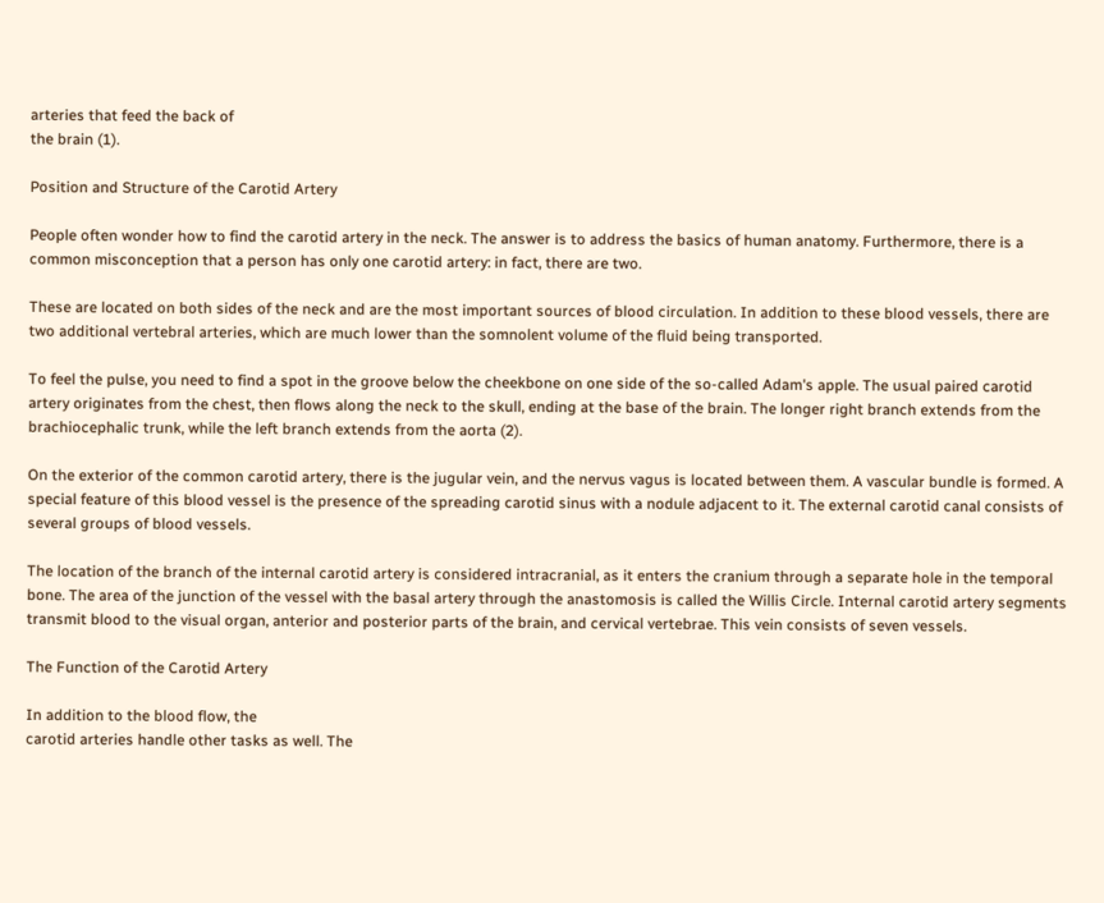arteries that feed the back of
the brain (1).

Position and Structure of the Carotid Artery

People often wonder how to find the carotid artery in the neck. The answer is to address the basics of human anatomy. Furthermore, there is a common misconception that a person has only one carotid artery: in fact, there are two.

These are located on both sides of the neck and are the most important sources of blood circulation. In addition to these blood vessels, there are two additional vertebral arteries, which are much lower than the somnolent volume of the fluid being transported.

To feel the pulse, you need to find a spot in the groove below the cheekbone on one side of the so-called Adam's apple. The usual paired carotid artery originates from the chest, then flows along the neck to the skull, ending at the base of the brain. The longer right branch extends from the brachiocephalic trunk, while the left branch extends from the aorta (2).

On the exterior of the common carotid artery, there is the jugular vein, and the nervus vagus is located between them. A vascular bundle is formed. A special feature of this blood vessel is the presence of the spreading carotid sinus with a nodule adjacent to it. The external carotid canal consists of several groups of blood vessels.

The location of the branch of the internal carotid artery is considered intracranial, as it enters the cranium through a separate hole in the temporal bone. The area of the junction of the vessel with the basal artery through the anastomosis is called the Willis Circle. Internal carotid artery segments transmit blood to the visual organ, anterior and posterior parts of the brain, and cervical vertebrae. This vein consists of seven vessels.

The Function of the Carotid Artery

In addition to the blood flow, the
carotid arteries handle other tasks as well. The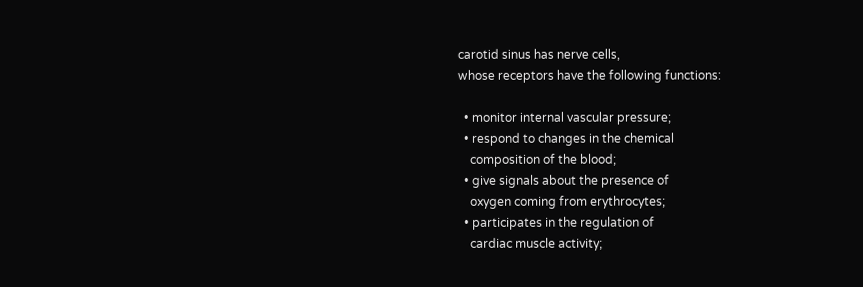carotid sinus has nerve cells,
whose receptors have the following functions:

  • monitor internal vascular pressure;
  • respond to changes in the chemical
    composition of the blood;
  • give signals about the presence of
    oxygen coming from erythrocytes;
  • participates in the regulation of
    cardiac muscle activity;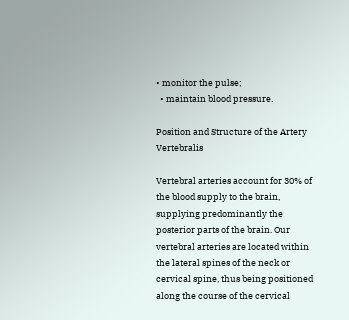• monitor the pulse;
  • maintain blood pressure.

Position and Structure of the Artery Vertebralis

Vertebral arteries account for 30% of the blood supply to the brain, supplying predominantly the posterior parts of the brain. Our vertebral arteries are located within the lateral spines of the neck or cervical spine, thus being positioned along the course of the cervical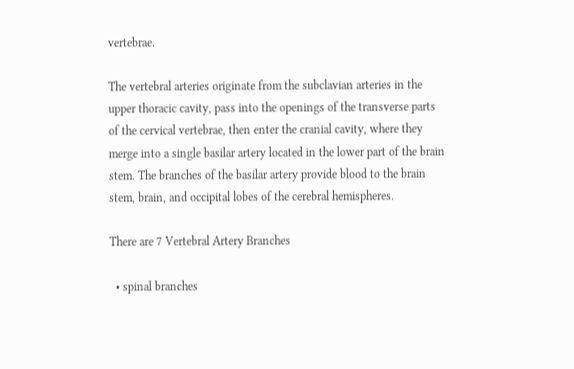vertebrae.

The vertebral arteries originate from the subclavian arteries in the upper thoracic cavity, pass into the openings of the transverse parts of the cervical vertebrae, then enter the cranial cavity, where they merge into a single basilar artery located in the lower part of the brain stem. The branches of the basilar artery provide blood to the brain stem, brain, and occipital lobes of the cerebral hemispheres.

There are 7 Vertebral Artery Branches

  • spinal branches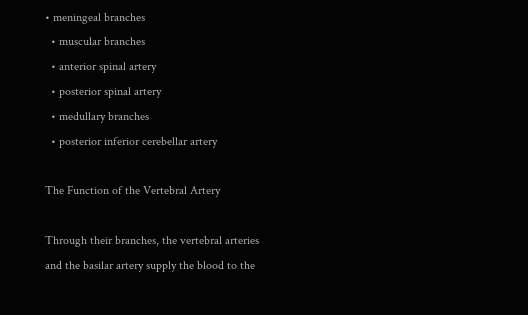• meningeal branches
  • muscular branches
  • anterior spinal artery
  • posterior spinal artery
  • medullary branches
  • posterior inferior cerebellar artery

The Function of the Vertebral Artery

Through their branches, the vertebral arteries and the basilar artery supply the blood to the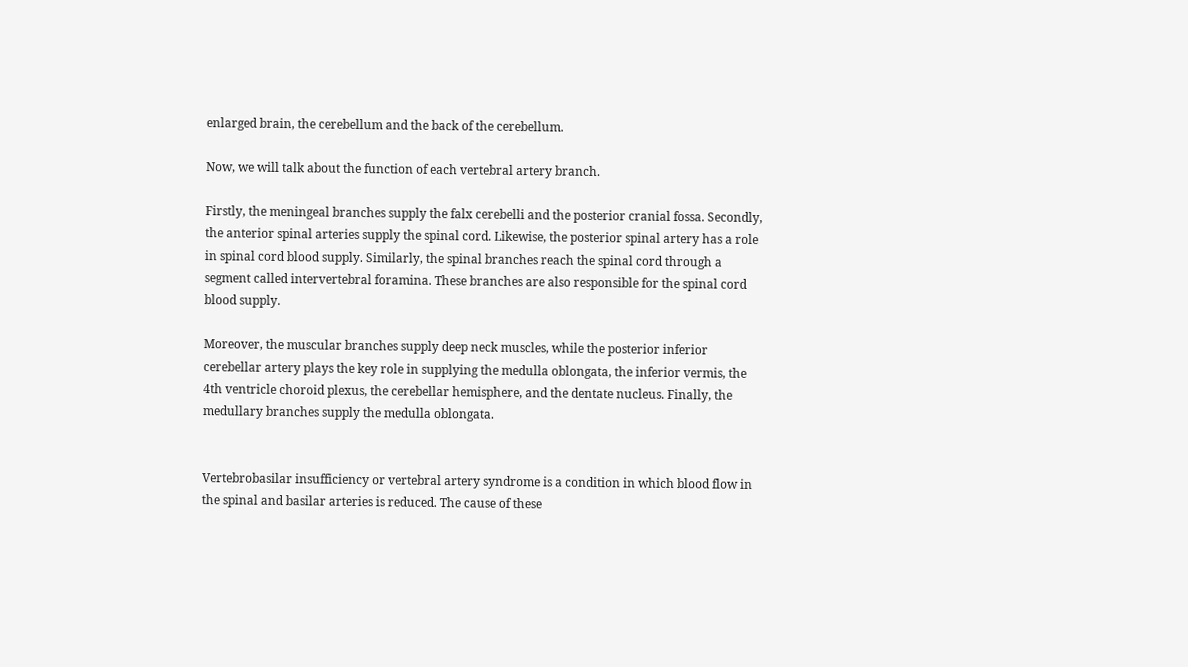enlarged brain, the cerebellum and the back of the cerebellum.

Now, we will talk about the function of each vertebral artery branch.

Firstly, the meningeal branches supply the falx cerebelli and the posterior cranial fossa. Secondly, the anterior spinal arteries supply the spinal cord. Likewise, the posterior spinal artery has a role in spinal cord blood supply. Similarly, the spinal branches reach the spinal cord through a segment called intervertebral foramina. These branches are also responsible for the spinal cord blood supply.

Moreover, the muscular branches supply deep neck muscles, while the posterior inferior cerebellar artery plays the key role in supplying the medulla oblongata, the inferior vermis, the 4th ventricle choroid plexus, the cerebellar hemisphere, and the dentate nucleus. Finally, the medullary branches supply the medulla oblongata.


Vertebrobasilar insufficiency or vertebral artery syndrome is a condition in which blood flow in the spinal and basilar arteries is reduced. The cause of these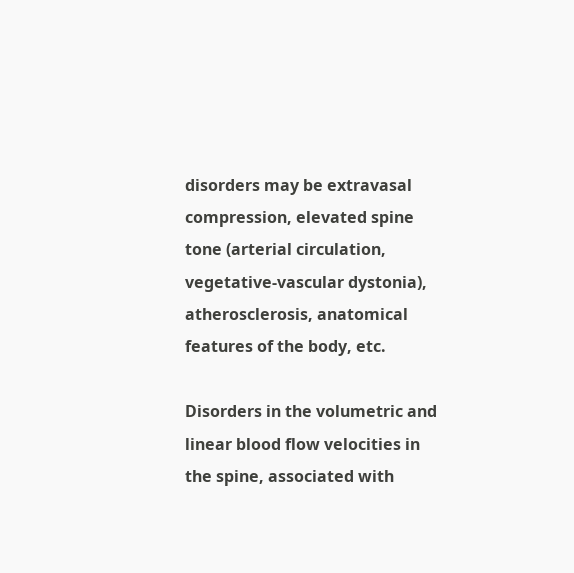disorders may be extravasal compression, elevated spine tone (arterial circulation, vegetative-vascular dystonia), atherosclerosis, anatomical features of the body, etc.

Disorders in the volumetric and linear blood flow velocities in the spine, associated with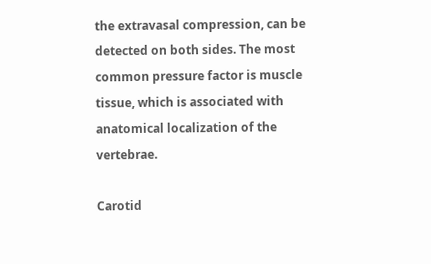the extravasal compression, can be detected on both sides. The most common pressure factor is muscle tissue, which is associated with anatomical localization of the vertebrae.

Carotid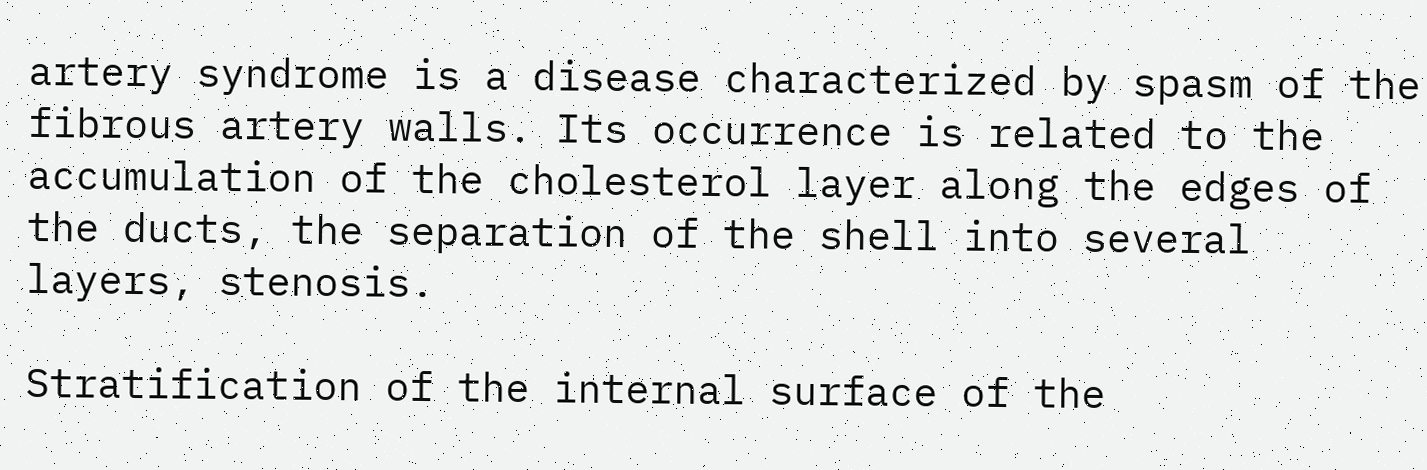artery syndrome is a disease characterized by spasm of the fibrous artery walls. Its occurrence is related to the accumulation of the cholesterol layer along the edges of the ducts, the separation of the shell into several layers, stenosis.

Stratification of the internal surface of the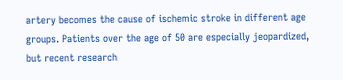artery becomes the cause of ischemic stroke in different age groups. Patients over the age of 50 are especially jeopardized, but recent research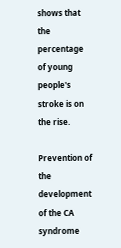shows that the percentage of young people's stroke is on the rise.

Prevention of the development of the CA syndrome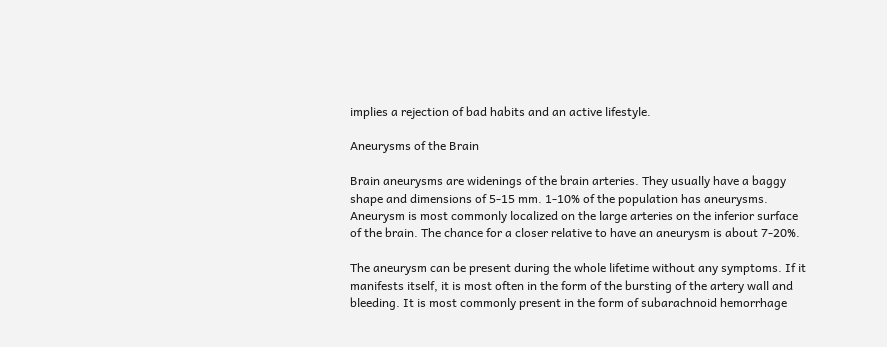implies a rejection of bad habits and an active lifestyle.

Aneurysms of the Brain

Brain aneurysms are widenings of the brain arteries. They usually have a baggy shape and dimensions of 5-15 mm. 1-10% of the population has aneurysms. Aneurysm is most commonly localized on the large arteries on the inferior surface of the brain. The chance for a closer relative to have an aneurysm is about 7-20%.

The aneurysm can be present during the whole lifetime without any symptoms. If it manifests itself, it is most often in the form of the bursting of the artery wall and bleeding. It is most commonly present in the form of subarachnoid hemorrhage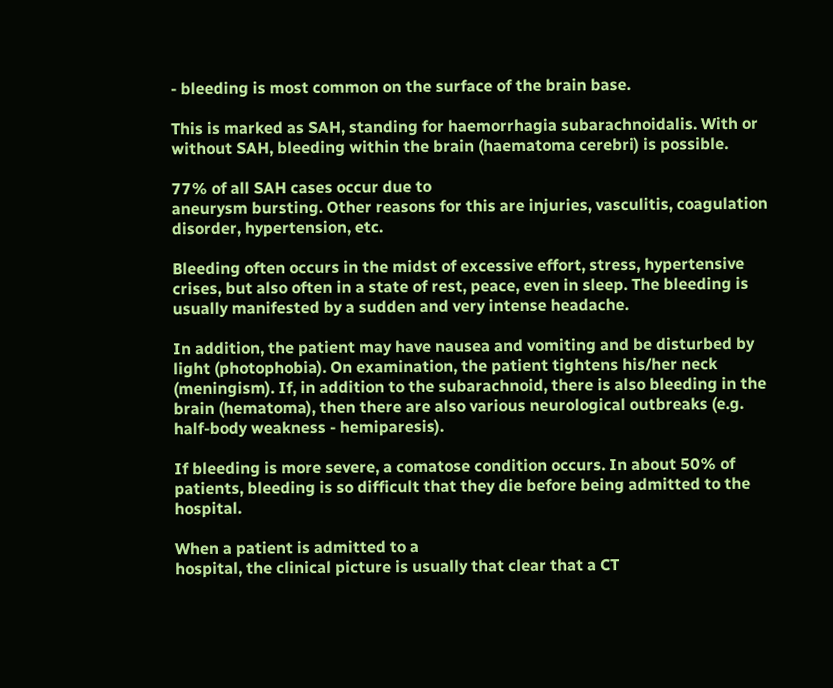- bleeding is most common on the surface of the brain base.

This is marked as SAH, standing for haemorrhagia subarachnoidalis. With or without SAH, bleeding within the brain (haematoma cerebri) is possible.

77% of all SAH cases occur due to
aneurysm bursting. Other reasons for this are injuries, vasculitis, coagulation
disorder, hypertension, etc.

Bleeding often occurs in the midst of excessive effort, stress, hypertensive crises, but also often in a state of rest, peace, even in sleep. The bleeding is usually manifested by a sudden and very intense headache.

In addition, the patient may have nausea and vomiting and be disturbed by light (photophobia). On examination, the patient tightens his/her neck (meningism). If, in addition to the subarachnoid, there is also bleeding in the brain (hematoma), then there are also various neurological outbreaks (e.g. half-body weakness - hemiparesis).

If bleeding is more severe, a comatose condition occurs. In about 50% of patients, bleeding is so difficult that they die before being admitted to the hospital.

When a patient is admitted to a
hospital, the clinical picture is usually that clear that a CT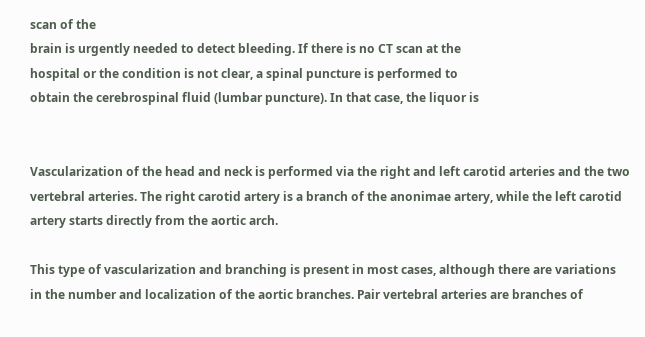scan of the
brain is urgently needed to detect bleeding. If there is no CT scan at the
hospital or the condition is not clear, a spinal puncture is performed to
obtain the cerebrospinal fluid (lumbar puncture). In that case, the liquor is


Vascularization of the head and neck is performed via the right and left carotid arteries and the two vertebral arteries. The right carotid artery is a branch of the anonimae artery, while the left carotid artery starts directly from the aortic arch.

This type of vascularization and branching is present in most cases, although there are variations in the number and localization of the aortic branches. Pair vertebral arteries are branches of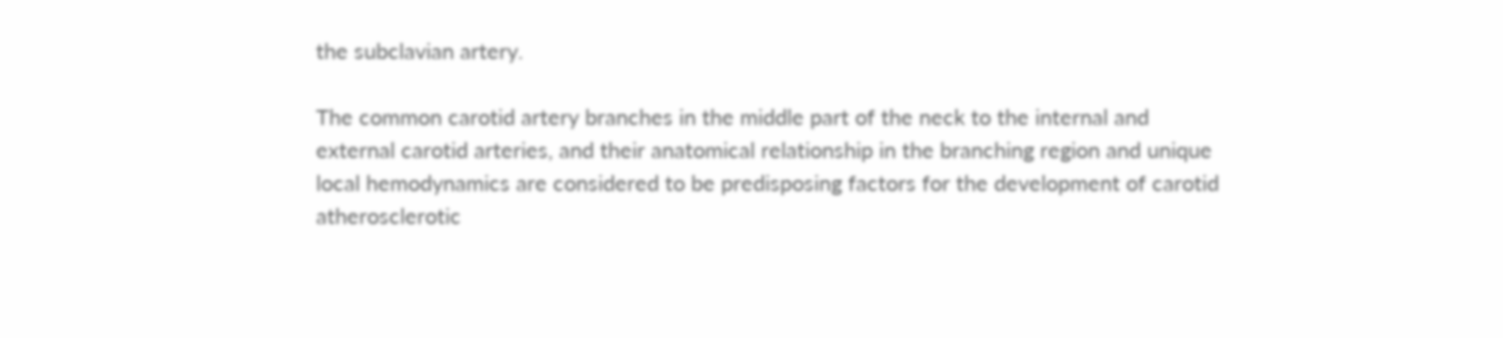the subclavian artery.

The common carotid artery branches in the middle part of the neck to the internal and external carotid arteries, and their anatomical relationship in the branching region and unique local hemodynamics are considered to be predisposing factors for the development of carotid atherosclerotic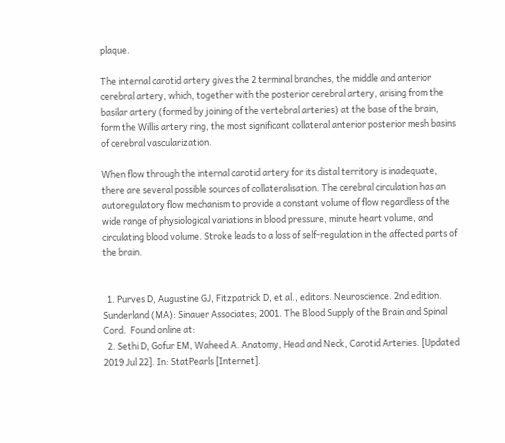plaque.

The internal carotid artery gives the 2 terminal branches, the middle and anterior cerebral artery, which, together with the posterior cerebral artery, arising from the basilar artery (formed by joining of the vertebral arteries) at the base of the brain, form the Willis artery ring, the most significant collateral anterior posterior mesh basins of cerebral vascularization.

When flow through the internal carotid artery for its distal territory is inadequate, there are several possible sources of collateralisation. The cerebral circulation has an autoregulatory flow mechanism to provide a constant volume of flow regardless of the wide range of physiological variations in blood pressure, minute heart volume, and circulating blood volume. Stroke leads to a loss of self-regulation in the affected parts of the brain.


  1. Purves D, Augustine GJ, Fitzpatrick D, et al., editors. Neuroscience. 2nd edition. Sunderland (MA): Sinauer Associates; 2001. The Blood Supply of the Brain and Spinal Cord.  Found online at:
  2. Sethi D, Gofur EM, Waheed A. Anatomy, Head and Neck, Carotid Arteries. [Updated 2019 Jul 22]. In: StatPearls [Internet].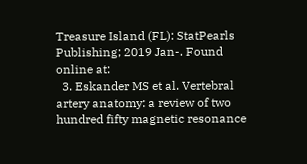Treasure Island (FL): StatPearls Publishing; 2019 Jan-. Found online at:
  3. Eskander MS et al. Vertebral artery anatomy: a review of two hundred fifty magnetic resonance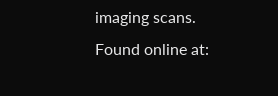imaging scans. Found online at: